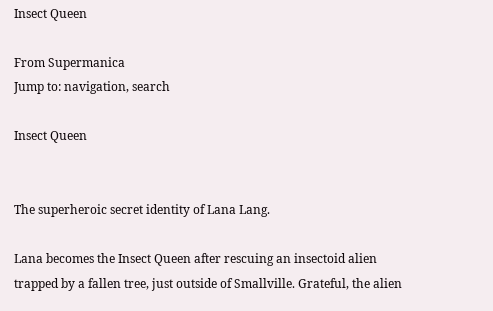Insect Queen

From Supermanica
Jump to: navigation, search

Insect Queen


The superheroic secret identity of Lana Lang.

Lana becomes the Insect Queen after rescuing an insectoid alien trapped by a fallen tree, just outside of Smallville. Grateful, the alien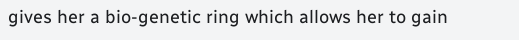gives her a bio-genetic ring which allows her to gain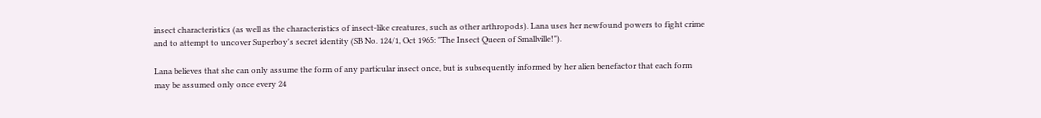insect characteristics (as well as the characteristics of insect-like creatures, such as other arthropods). Lana uses her newfound powers to fight crime and to attempt to uncover Superboy's secret identity (SB No. 124/1, Oct 1965: "The Insect Queen of Smallville!").

Lana believes that she can only assume the form of any particular insect once, but is subsequently informed by her alien benefactor that each form may be assumed only once every 24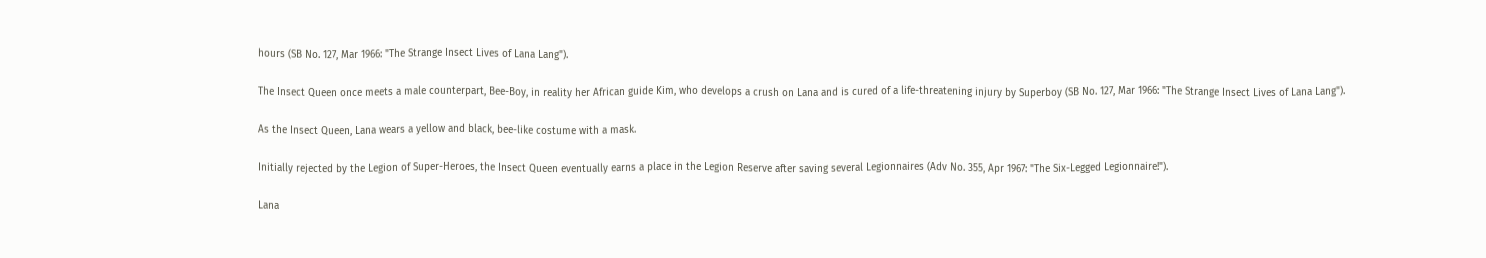hours (SB No. 127, Mar 1966: "The Strange Insect Lives of Lana Lang").

The Insect Queen once meets a male counterpart, Bee-Boy, in reality her African guide Kim, who develops a crush on Lana and is cured of a life-threatening injury by Superboy (SB No. 127, Mar 1966: "The Strange Insect Lives of Lana Lang").

As the Insect Queen, Lana wears a yellow and black, bee-like costume with a mask.

Initially rejected by the Legion of Super-Heroes, the Insect Queen eventually earns a place in the Legion Reserve after saving several Legionnaires (Adv No. 355, Apr 1967: "The Six-Legged Legionnaire!").

Lana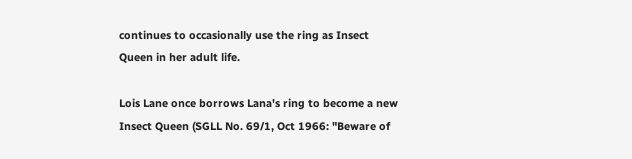continues to occasionally use the ring as Insect Queen in her adult life.

Lois Lane once borrows Lana's ring to become a new Insect Queen (SGLL No. 69/1, Oct 1966: "Beware of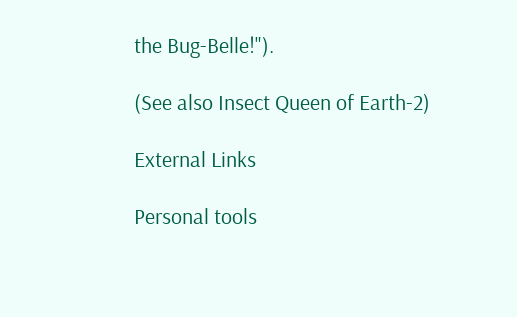the Bug-Belle!").

(See also Insect Queen of Earth-2)

External Links

Personal tools